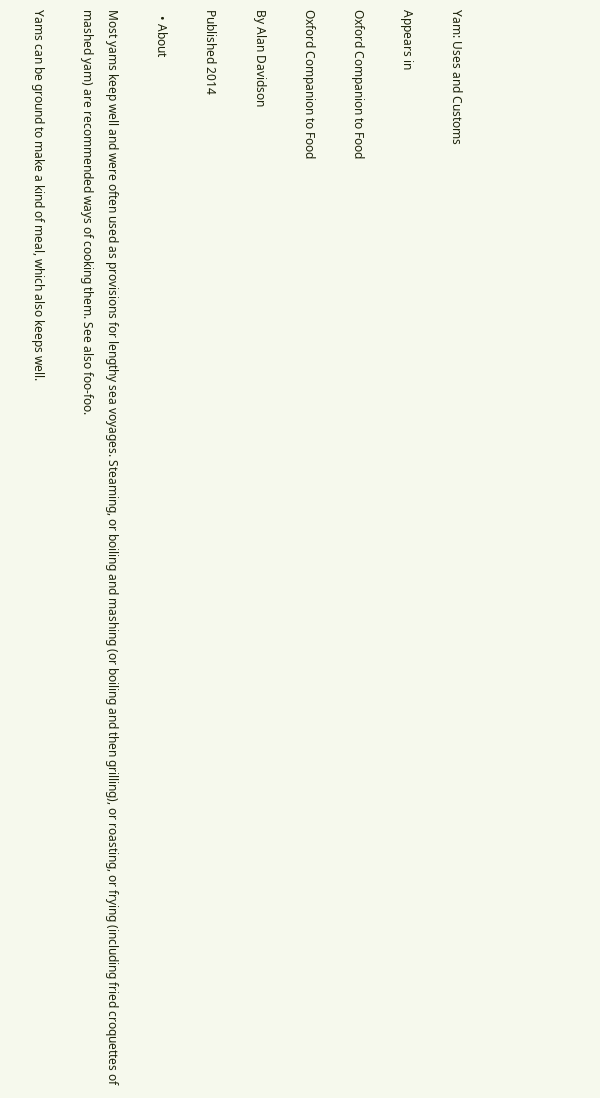Yam: Uses and Customs

Appears in

Oxford Companion to Food

Oxford Companion to Food

By Alan Davidson

Published 2014

  • About

Most yams keep well and were often used as provisions for lengthy sea voyages. Steaming, or boiling and mashing (or boiling and then grilling), or roasting, or frying (including fried croquettes of mashed yam) are recommended ways of cooking them. See also foo-foo.

Yams can be ground to make a kind of meal, which also keeps well.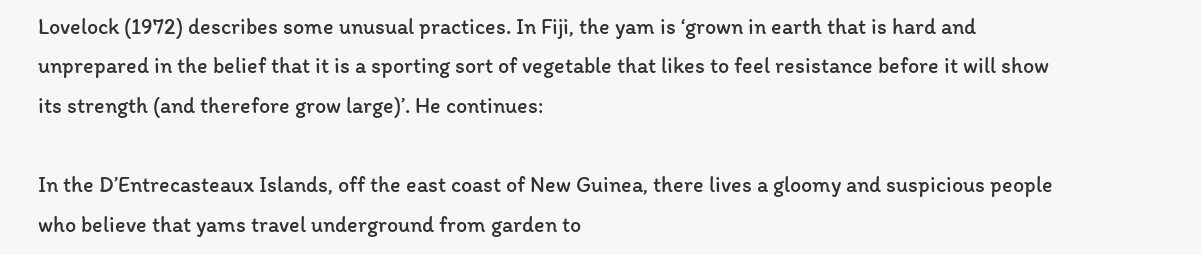Lovelock (1972) describes some unusual practices. In Fiji, the yam is ‘grown in earth that is hard and unprepared in the belief that it is a sporting sort of vegetable that likes to feel resistance before it will show its strength (and therefore grow large)’. He continues:

In the D’Entrecasteaux Islands, off the east coast of New Guinea, there lives a gloomy and suspicious people who believe that yams travel underground from garden to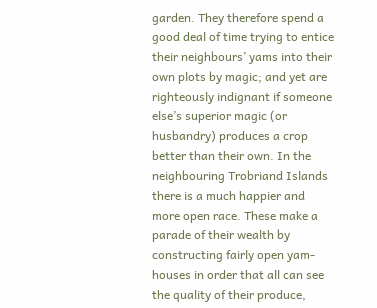garden. They therefore spend a good deal of time trying to entice their neighbours’ yams into their own plots by magic; and yet are righteously indignant if someone else’s superior magic (or husbandry) produces a crop better than their own. In the neighbouring Trobriand Islands there is a much happier and more open race. These make a parade of their wealth by constructing fairly open yam-houses in order that all can see the quality of their produce,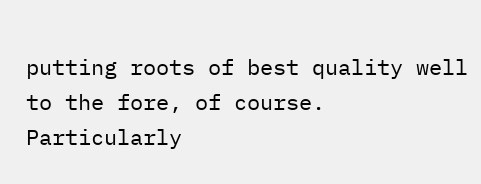putting roots of best quality well to the fore, of course. Particularly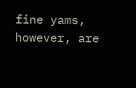fine yams, however, are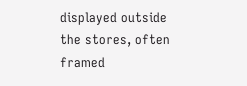displayed outside the stores, often framed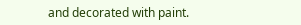and decorated with paint.